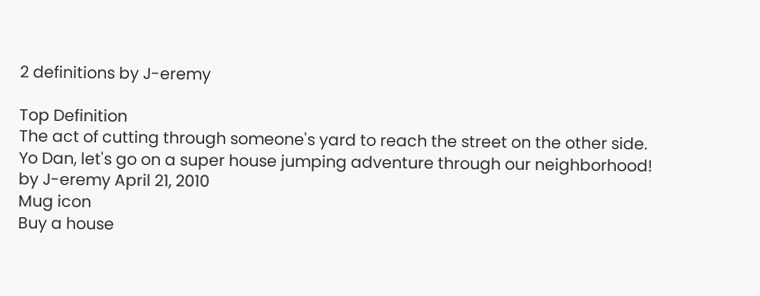2 definitions by J-eremy

Top Definition
The act of cutting through someone's yard to reach the street on the other side.
Yo Dan, let's go on a super house jumping adventure through our neighborhood!
by J-eremy April 21, 2010
Mug icon
Buy a house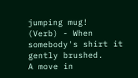jumping mug!
(Verb) - When somebody's shirt it gently brushed.
A move in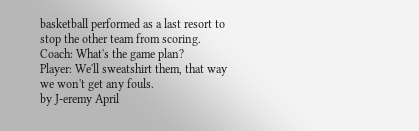basketball performed as a last resort to stop the other team from scoring.
Coach: What's the game plan?
Player: We'll sweatshirt them, that way we won't get any fouls.
by J-eremy April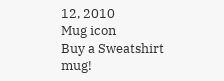12, 2010
Mug icon
Buy a Sweatshirt mug!